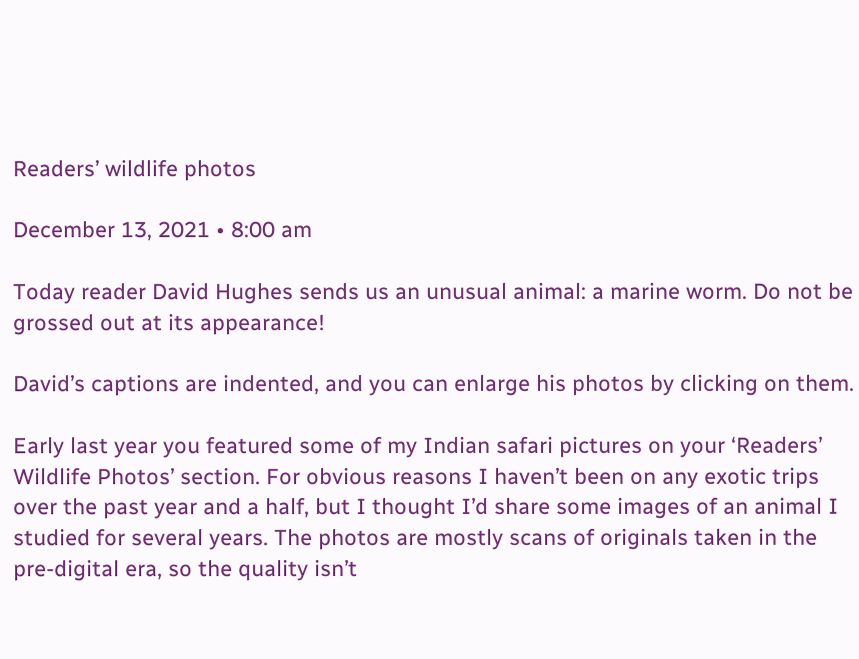Readers’ wildlife photos

December 13, 2021 • 8:00 am

Today reader David Hughes sends us an unusual animal: a marine worm. Do not be grossed out at its appearance!

David’s captions are indented, and you can enlarge his photos by clicking on them.

Early last year you featured some of my Indian safari pictures on your ‘Readers’ Wildlife Photos’ section. For obvious reasons I haven’t been on any exotic trips over the past year and a half, but I thought I’d share some images of an animal I studied for several years. The photos are mostly scans of originals taken in the pre-digital era, so the quality isn’t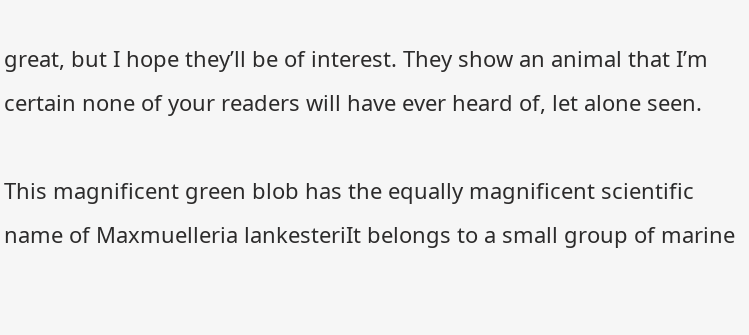great, but I hope they’ll be of interest. They show an animal that I’m certain none of your readers will have ever heard of, let alone seen.

This magnificent green blob has the equally magnificent scientific name of Maxmuelleria lankesteriIt belongs to a small group of marine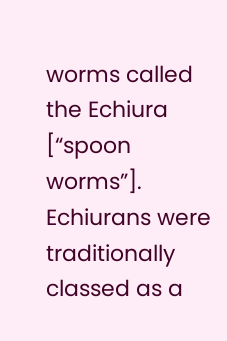worms called the Echiura [“spoon worms”]. Echiurans were traditionally classed as a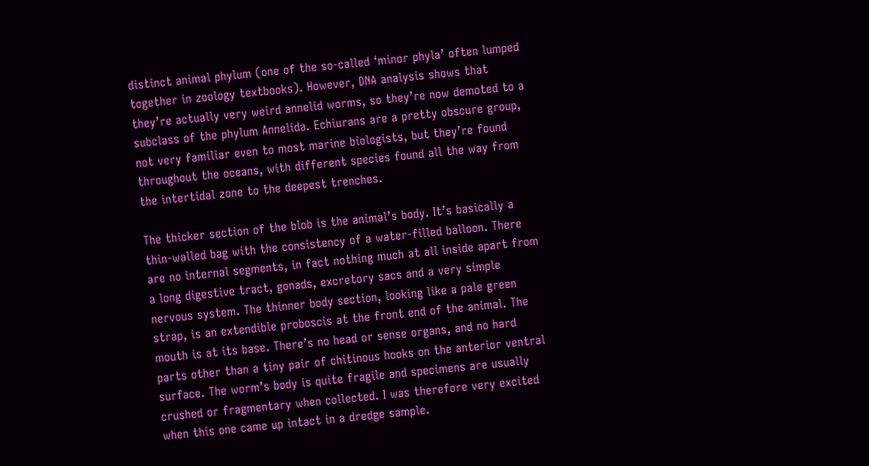distinct animal phylum (one of the so-called ‘minor phyla’ often lumped together in zoology textbooks). However, DNA analysis shows that they’re actually very weird annelid worms, so they’re now demoted to a subclass of the phylum Annelida. Echiurans are a pretty obscure group, not very familiar even to most marine biologists, but they’re found throughout the oceans, with different species found all the way from the intertidal zone to the deepest trenches.

The thicker section of the blob is the animal’s body. It’s basically a thin-walled bag with the consistency of a water-filled balloon. There are no internal segments, in fact nothing much at all inside apart from a long digestive tract, gonads, excretory sacs and a very simple nervous system. The thinner body section, looking like a pale green strap, is an extendible proboscis at the front end of the animal. The  mouth is at its base. There’s no head or sense organs, and no hard parts other than a tiny pair of chitinous hooks on the anterior ventral surface. The worm’s body is quite fragile and specimens are usually crushed or fragmentary when collected. I was therefore very excited when this one came up intact in a dredge sample.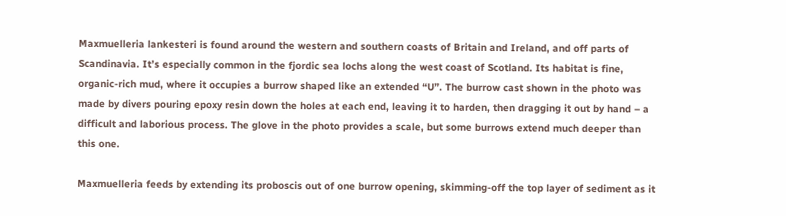Maxmuelleria lankesteri is found around the western and southern coasts of Britain and Ireland, and off parts of Scandinavia. It’s especially common in the fjordic sea lochs along the west coast of Scotland. Its habitat is fine, organic-rich mud, where it occupies a burrow shaped like an extended “U”. The burrow cast shown in the photo was made by divers pouring epoxy resin down the holes at each end, leaving it to harden, then dragging it out by hand – a difficult and laborious process. The glove in the photo provides a scale, but some burrows extend much deeper than this one.

Maxmuelleria feeds by extending its proboscis out of one burrow opening, skimming-off the top layer of sediment as it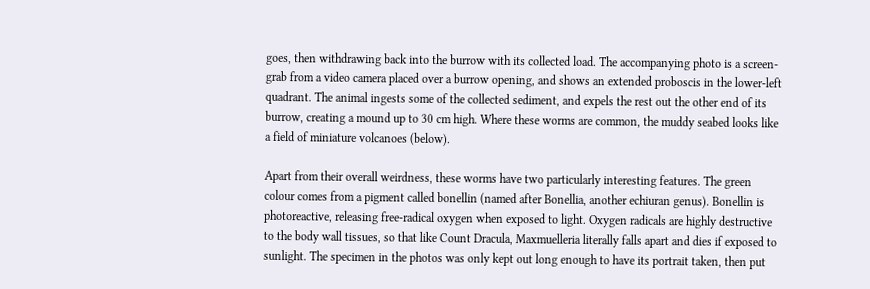goes, then withdrawing back into the burrow with its collected load. The accompanying photo is a screen-grab from a video camera placed over a burrow opening, and shows an extended proboscis in the lower-left quadrant. The animal ingests some of the collected sediment, and expels the rest out the other end of its burrow, creating a mound up to 30 cm high. Where these worms are common, the muddy seabed looks like a field of miniature volcanoes (below).

Apart from their overall weirdness, these worms have two particularly interesting features. The green colour comes from a pigment called bonellin (named after Bonellia, another echiuran genus). Bonellin is photoreactive, releasing free-radical oxygen when exposed to light. Oxygen radicals are highly destructive to the body wall tissues, so that like Count Dracula, Maxmuelleria literally falls apart and dies if exposed to sunlight. The specimen in the photos was only kept out long enough to have its portrait taken, then put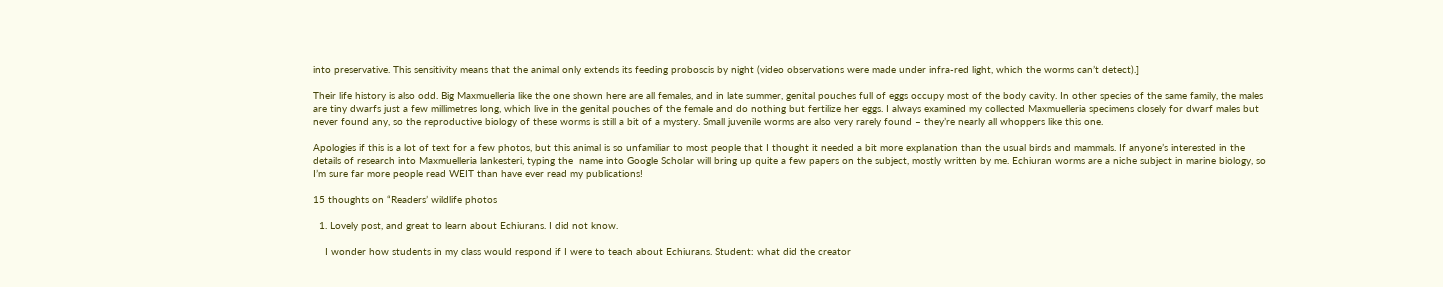into preservative. This sensitivity means that the animal only extends its feeding proboscis by night (video observations were made under infra-red light, which the worms can’t detect).]

Their life history is also odd. Big Maxmuelleria like the one shown here are all females, and in late summer, genital pouches full of eggs occupy most of the body cavity. In other species of the same family, the males are tiny dwarfs just a few millimetres long, which live in the genital pouches of the female and do nothing but fertilize her eggs. I always examined my collected Maxmuelleria specimens closely for dwarf males but never found any, so the reproductive biology of these worms is still a bit of a mystery. Small juvenile worms are also very rarely found – they’re nearly all whoppers like this one.

Apologies if this is a lot of text for a few photos, but this animal is so unfamiliar to most people that I thought it needed a bit more explanation than the usual birds and mammals. If anyone’s interested in the details of research into Maxmuelleria lankesteri, typing the  name into Google Scholar will bring up quite a few papers on the subject, mostly written by me. Echiuran worms are a niche subject in marine biology, so I’m sure far more people read WEIT than have ever read my publications!

15 thoughts on “Readers’ wildlife photos

  1. Lovely post, and great to learn about Echiurans. I did not know.

    I wonder how students in my class would respond if I were to teach about Echiurans. Student: what did the creator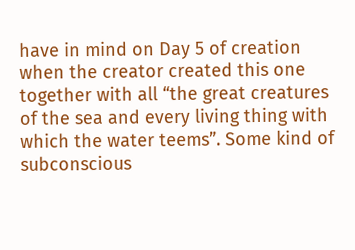have in mind on Day 5 of creation when the creator created this one together with all “the great creatures of the sea and every living thing with which the water teems”. Some kind of subconscious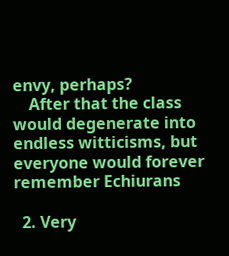envy, perhaps?
    After that the class would degenerate into endless witticisms, but everyone would forever remember Echiurans

  2. Very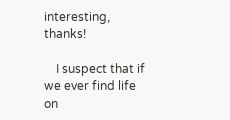interesting, thanks!

    I suspect that if we ever find life on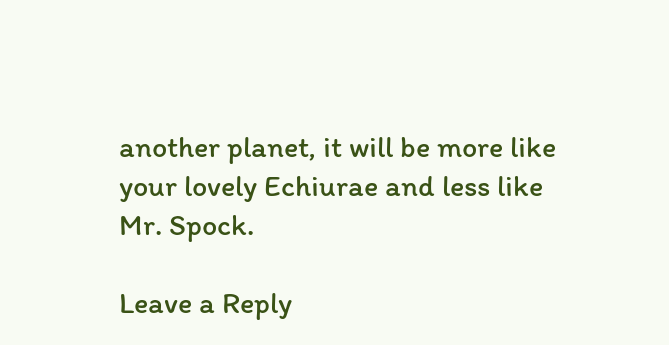another planet, it will be more like your lovely Echiurae and less like Mr. Spock.

Leave a Reply